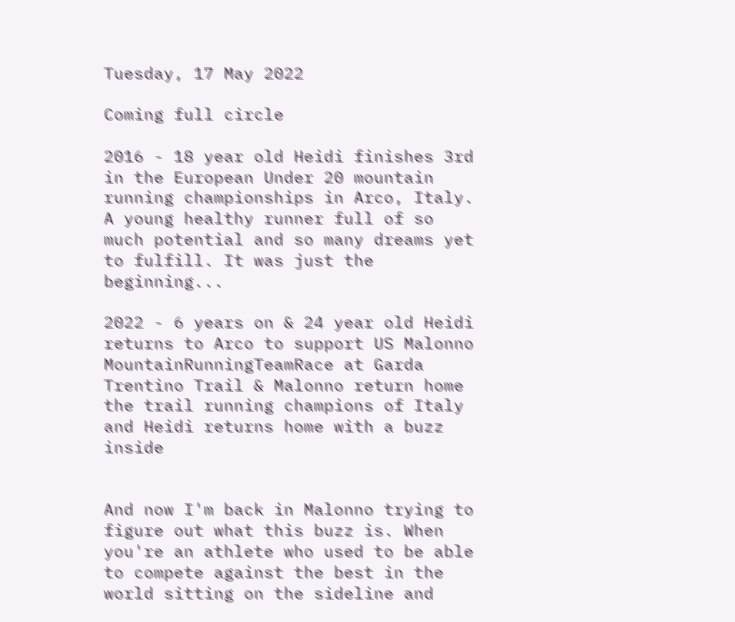Tuesday, 17 May 2022

Coming full circle

2016 - 18 year old Heidi finishes 3rd in the European Under 20 mountain running championships in Arco, Italy. A young healthy runner full of so much potential and so many dreams yet to fulfill. It was just the beginning...

2022 - 6 years on & 24 year old Heidi returns to Arco to support US Malonno MountainRunningTeamRace at Garda Trentino Trail & Malonno return home the trail running champions of Italy and Heidi returns home with a buzz inside


And now I'm back in Malonno trying to figure out what this buzz is. When you're an athlete who used to be able to compete against the best in the world sitting on the sideline and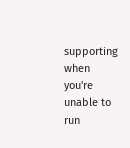supporting when you're unable to run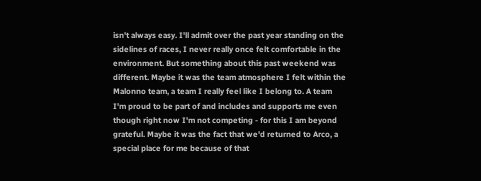isn't always easy. I'll admit over the past year standing on the sidelines of races, I never really once felt comfortable in the environment. But something about this past weekend was different. Maybe it was the team atmosphere I felt within the Malonno team, a team I really feel like I belong to. A team I'm proud to be part of and includes and supports me even though right now I'm not competing - for this I am beyond grateful. Maybe it was the fact that we'd returned to Arco, a special place for me because of that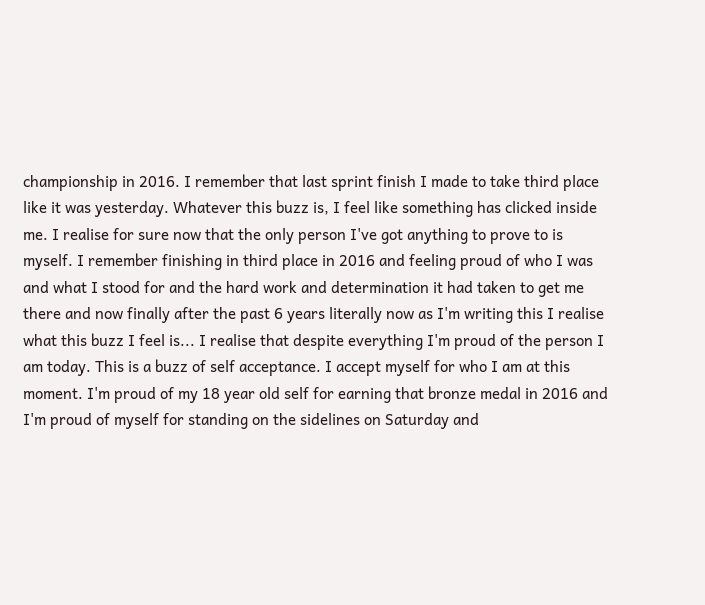championship in 2016. I remember that last sprint finish I made to take third place like it was yesterday. Whatever this buzz is, I feel like something has clicked inside me. I realise for sure now that the only person I've got anything to prove to is myself. I remember finishing in third place in 2016 and feeling proud of who I was and what I stood for and the hard work and determination it had taken to get me there and now finally after the past 6 years literally now as I'm writing this I realise what this buzz I feel is... I realise that despite everything I'm proud of the person I am today. This is a buzz of self acceptance. I accept myself for who I am at this moment. I'm proud of my 18 year old self for earning that bronze medal in 2016 and I'm proud of myself for standing on the sidelines on Saturday and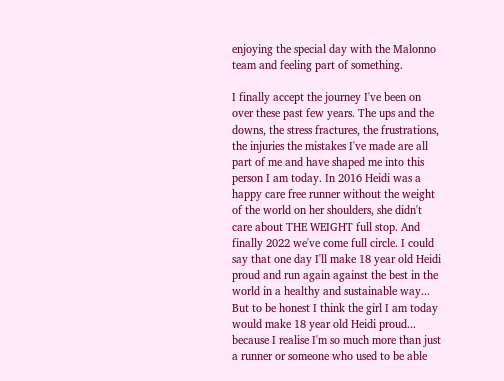enjoying the special day with the Malonno team and feeling part of something.

I finally accept the journey I've been on over these past few years. The ups and the downs, the stress fractures, the frustrations, the injuries the mistakes I've made are all part of me and have shaped me into this person I am today. In 2016 Heidi was a happy care free runner without the weight of the world on her shoulders, she didn't care about THE WEIGHT full stop. And finally 2022 we've come full circle. I could say that one day I'll make 18 year old Heidi proud and run again against the best in the world in a healthy and sustainable way... But to be honest I think the girl I am today would make 18 year old Heidi proud... because I realise I'm so much more than just a runner or someone who used to be able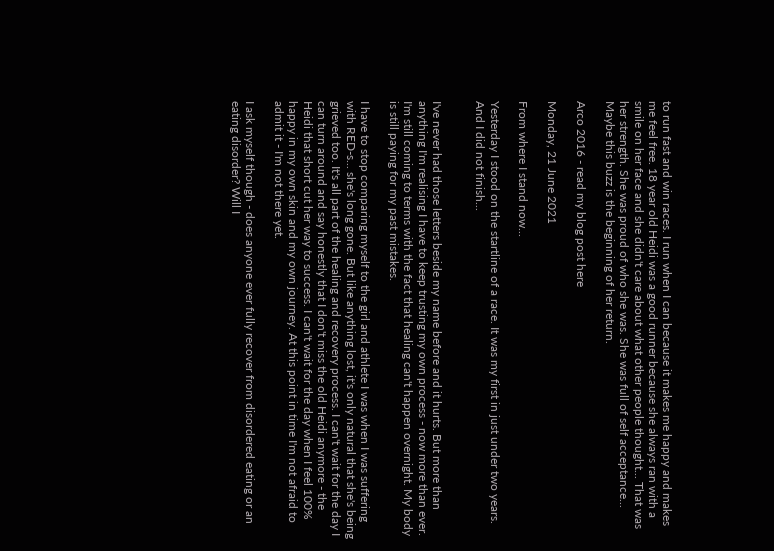to run fast and win races. I run when I can because it makes me happy and makes me feel free. 18 year old Heidi was a good runner because she always ran with a smile on her face and she didn't care about what other people thought... That was her strength. She was proud of who she was. She was full of self acceptance... Maybe this buzz is the beginning of her return.

Arco 2016 - read my blog post here

Monday, 21 June 2021

From where I stand now...

Yesterday I stood on the startline of a race. It was my first in just under two years. And I did not finish...


I've never had those letters beside my name before and it hurts. But more than anything I'm realising I have to keep trusting my own process - now more than ever. I'm still coming to terms with the fact that healing can't happen overnight. My body is still paying for my past mistakes.

I have to stop comparing myself to the girl and athlete I was when I was suffering with RED-s... she's long gone. But like anything lost, it's only natural that she's being grieved too. It's all part of the healing and recovery process. I can't wait for the day I can turn around and say honestly that I don't miss the old Heidi anymore - the Heidi that short cut her way to success. I can't wait for the day when I feel 100% happy in my own skin and my own journey. At this point in time I'm not afraid to admit it - I'm not there yet.

I ask myself though - does anyone ever fully recover from disordered eating or an eating disorder? Will I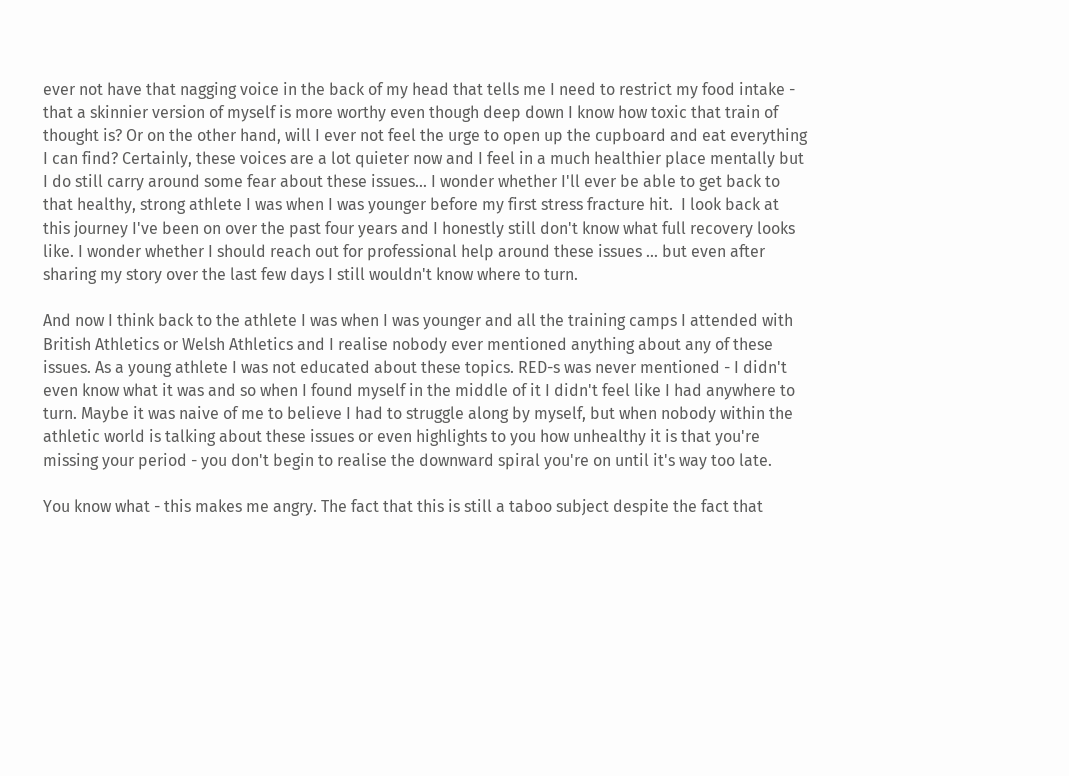ever not have that nagging voice in the back of my head that tells me I need to restrict my food intake - that a skinnier version of myself is more worthy even though deep down I know how toxic that train of thought is? Or on the other hand, will I ever not feel the urge to open up the cupboard and eat everything I can find? Certainly, these voices are a lot quieter now and I feel in a much healthier place mentally but I do still carry around some fear about these issues... I wonder whether I'll ever be able to get back to that healthy, strong athlete I was when I was younger before my first stress fracture hit.  I look back at this journey I've been on over the past four years and I honestly still don't know what full recovery looks like. I wonder whether I should reach out for professional help around these issues ... but even after sharing my story over the last few days I still wouldn't know where to turn.

And now I think back to the athlete I was when I was younger and all the training camps I attended with British Athletics or Welsh Athletics and I realise nobody ever mentioned anything about any of these issues. As a young athlete I was not educated about these topics. RED-s was never mentioned - I didn't even know what it was and so when I found myself in the middle of it I didn't feel like I had anywhere to turn. Maybe it was naive of me to believe I had to struggle along by myself, but when nobody within the athletic world is talking about these issues or even highlights to you how unhealthy it is that you're missing your period - you don't begin to realise the downward spiral you're on until it's way too late.

You know what - this makes me angry. The fact that this is still a taboo subject despite the fact that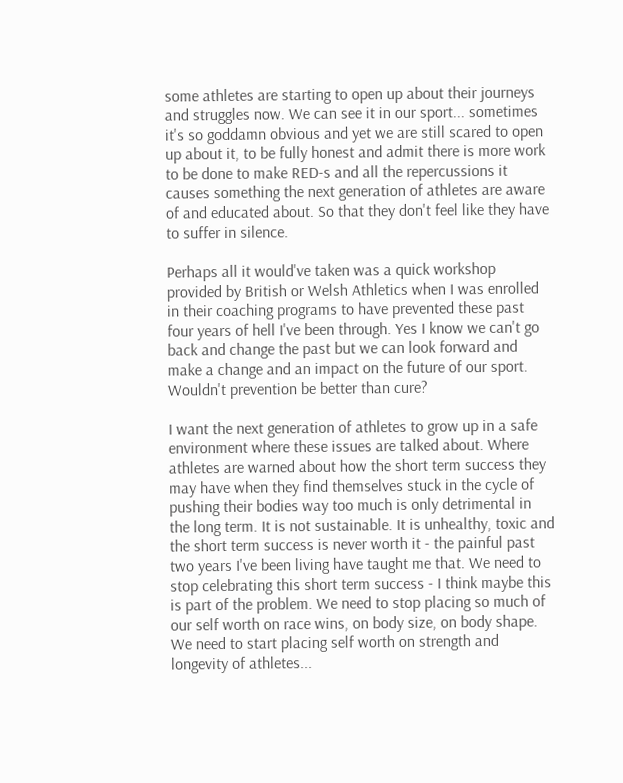some athletes are starting to open up about their journeys and struggles now. We can see it in our sport... sometimes it's so goddamn obvious and yet we are still scared to open up about it, to be fully honest and admit there is more work to be done to make RED-s and all the repercussions it causes something the next generation of athletes are aware of and educated about. So that they don't feel like they have to suffer in silence.

Perhaps all it would've taken was a quick workshop provided by British or Welsh Athletics when I was enrolled in their coaching programs to have prevented these past four years of hell I've been through. Yes I know we can't go back and change the past but we can look forward and make a change and an impact on the future of our sport. Wouldn't prevention be better than cure?

I want the next generation of athletes to grow up in a safe environment where these issues are talked about. Where athletes are warned about how the short term success they may have when they find themselves stuck in the cycle of pushing their bodies way too much is only detrimental in the long term. It is not sustainable. It is unhealthy, toxic and the short term success is never worth it - the painful past two years I've been living have taught me that. We need to stop celebrating this short term success - I think maybe this is part of the problem. We need to stop placing so much of our self worth on race wins, on body size, on body shape. We need to start placing self worth on strength and longevity of athletes...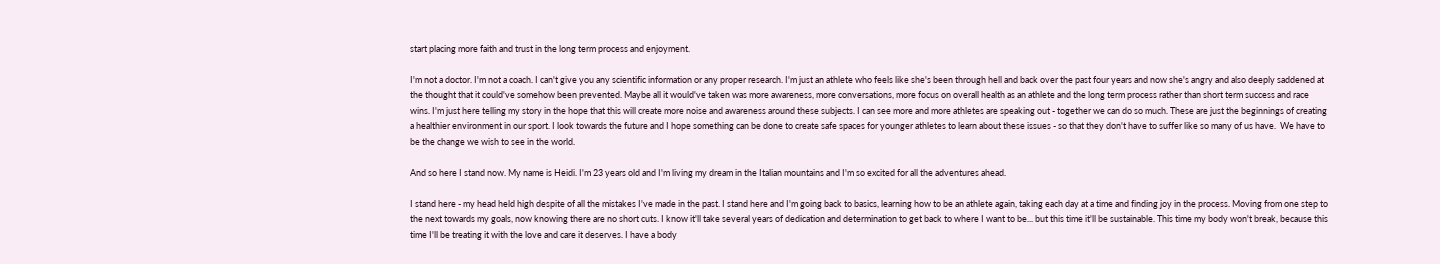start placing more faith and trust in the long term process and enjoyment.

I'm not a doctor. I'm not a coach. I can't give you any scientific information or any proper research. I'm just an athlete who feels like she's been through hell and back over the past four years and now she's angry and also deeply saddened at the thought that it could've somehow been prevented. Maybe all it would've taken was more awareness, more conversations, more focus on overall health as an athlete and the long term process rather than short term success and race wins. I'm just here telling my story in the hope that this will create more noise and awareness around these subjects. I can see more and more athletes are speaking out - together we can do so much. These are just the beginnings of creating a healthier environment in our sport. I look towards the future and I hope something can be done to create safe spaces for younger athletes to learn about these issues - so that they don't have to suffer like so many of us have.  We have to be the change we wish to see in the world.

And so here I stand now. My name is Heidi. I'm 23 years old and I'm living my dream in the Italian mountains and I'm so excited for all the adventures ahead.

I stand here - my head held high despite of all the mistakes I've made in the past. I stand here and I'm going back to basics, learning how to be an athlete again, taking each day at a time and finding joy in the process. Moving from one step to the next towards my goals, now knowing there are no short cuts. I know it'll take several years of dedication and determination to get back to where I want to be... but this time it'll be sustainable. This time my body won't break, because this time I'll be treating it with the love and care it deserves. I have a body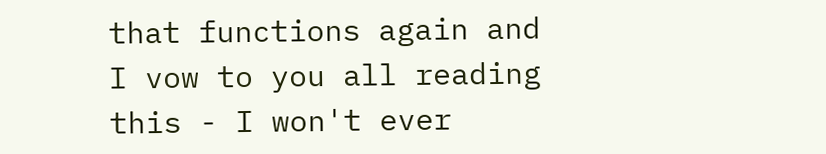that functions again and I vow to you all reading this - I won't ever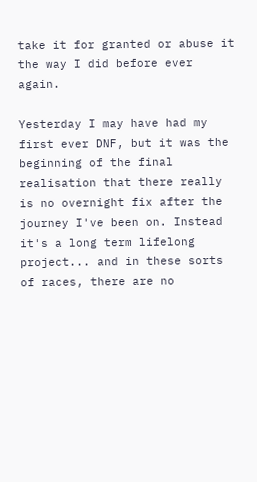take it for granted or abuse it the way I did before ever again.

Yesterday I may have had my first ever DNF, but it was the beginning of the final realisation that there really is no overnight fix after the journey I've been on. Instead it's a long term lifelong project... and in these sorts of races, there are no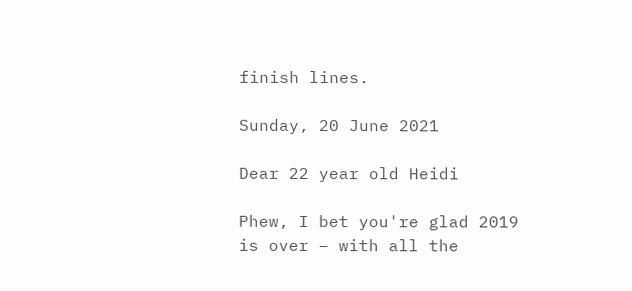finish lines.

Sunday, 20 June 2021

Dear 22 year old Heidi

Phew, I bet you're glad 2019 is over – with all the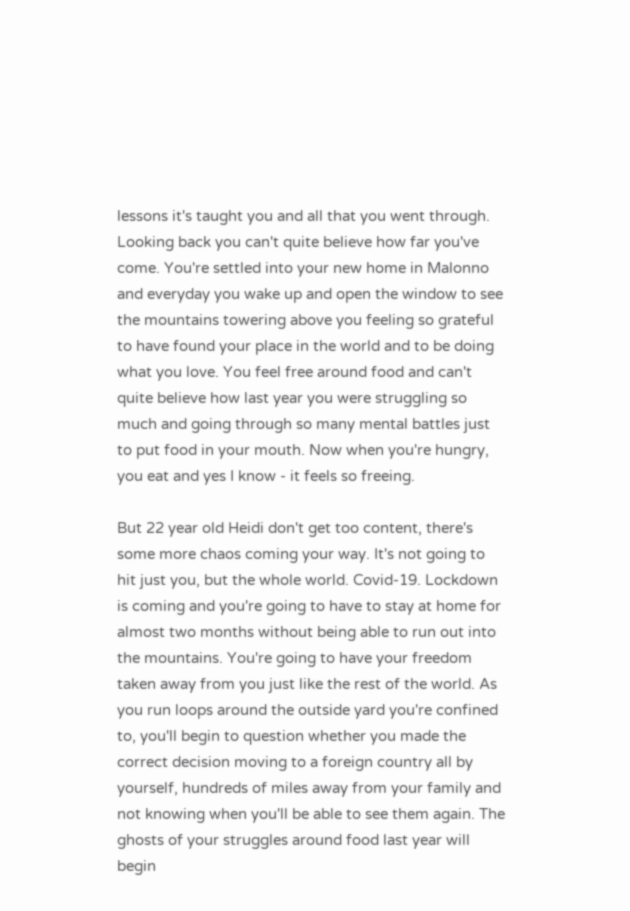lessons it's taught you and all that you went through. Looking back you can't quite believe how far you've come. You're settled into your new home in Malonno and everyday you wake up and open the window to see the mountains towering above you feeling so grateful to have found your place in the world and to be doing what you love. You feel free around food and can't quite believe how last year you were struggling so much and going through so many mental battles just to put food in your mouth. Now when you're hungry, you eat and yes I know - it feels so freeing.

But 22 year old Heidi don't get too content, there's some more chaos coming your way. It's not going to hit just you, but the whole world. Covid-19. Lockdown is coming and you're going to have to stay at home for almost two months without being able to run out into the mountains. You're going to have your freedom taken away from you just like the rest of the world. As you run loops around the outside yard you're confined to, you'll begin to question whether you made the correct decision moving to a foreign country all by yourself, hundreds of miles away from your family and not knowing when you'll be able to see them again. The ghosts of your struggles around food last year will begin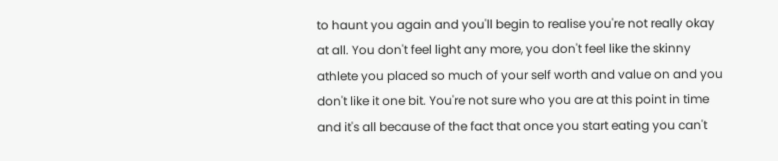to haunt you again and you'll begin to realise you're not really okay at all. You don't feel light any more, you don't feel like the skinny athlete you placed so much of your self worth and value on and you don't like it one bit. You're not sure who you are at this point in time and it's all because of the fact that once you start eating you can't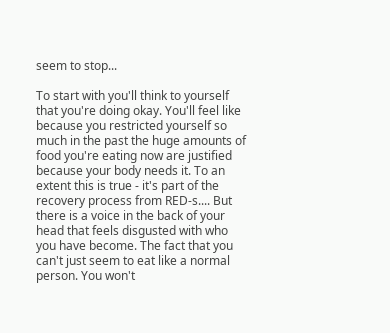seem to stop...

To start with you'll think to yourself that you're doing okay. You'll feel like because you restricted yourself so much in the past the huge amounts of food you're eating now are justified because your body needs it. To an extent this is true - it's part of the recovery process from RED-s.... But there is a voice in the back of your head that feels disgusted with who you have become. The fact that you can't just seem to eat like a normal person. You won't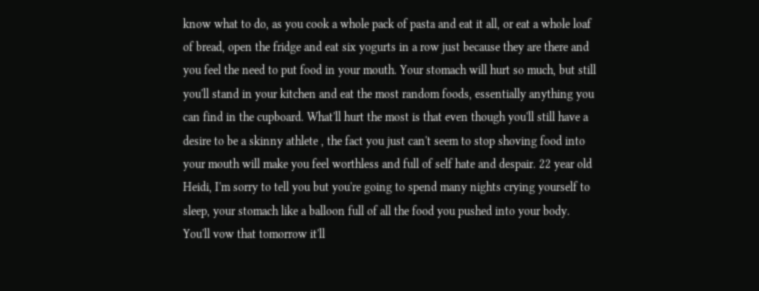know what to do, as you cook a whole pack of pasta and eat it all, or eat a whole loaf of bread, open the fridge and eat six yogurts in a row just because they are there and you feel the need to put food in your mouth. Your stomach will hurt so much, but still you'll stand in your kitchen and eat the most random foods, essentially anything you can find in the cupboard. What'll hurt the most is that even though you'll still have a desire to be a skinny athlete , the fact you just can't seem to stop shoving food into your mouth will make you feel worthless and full of self hate and despair. 22 year old Heidi, I'm sorry to tell you but you're going to spend many nights crying yourself to sleep, your stomach like a balloon full of all the food you pushed into your body. You'll vow that tomorrow it'll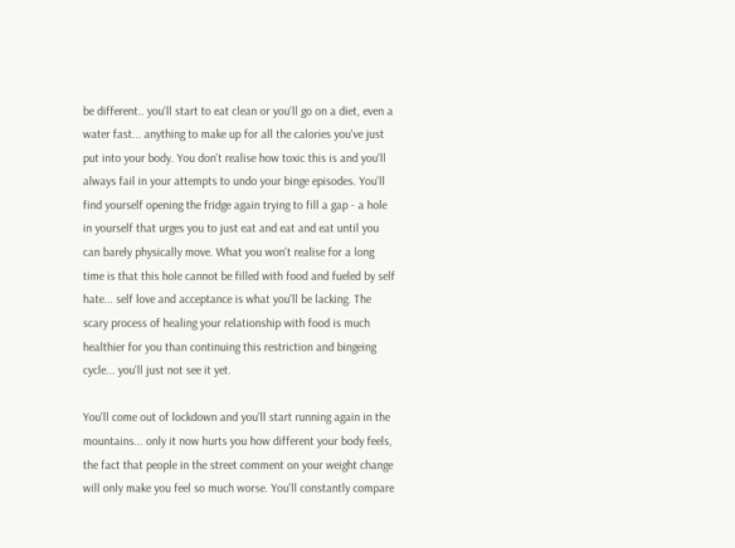be different.. you'll start to eat clean or you'll go on a diet, even a water fast... anything to make up for all the calories you've just put into your body. You don't realise how toxic this is and you'll always fail in your attempts to undo your binge episodes. You'll find yourself opening the fridge again trying to fill a gap - a hole in yourself that urges you to just eat and eat and eat until you can barely physically move. What you won't realise for a long time is that this hole cannot be filled with food and fueled by self hate... self love and acceptance is what you'll be lacking. The scary process of healing your relationship with food is much healthier for you than continuing this restriction and bingeing cycle... you'll just not see it yet.

You'll come out of lockdown and you'll start running again in the mountains... only it now hurts you how different your body feels, the fact that people in the street comment on your weight change will only make you feel so much worse. You'll constantly compare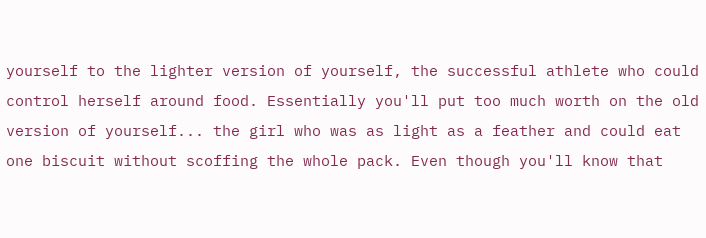yourself to the lighter version of yourself, the successful athlete who could control herself around food. Essentially you'll put too much worth on the old version of yourself... the girl who was as light as a feather and could eat one biscuit without scoffing the whole pack. Even though you'll know that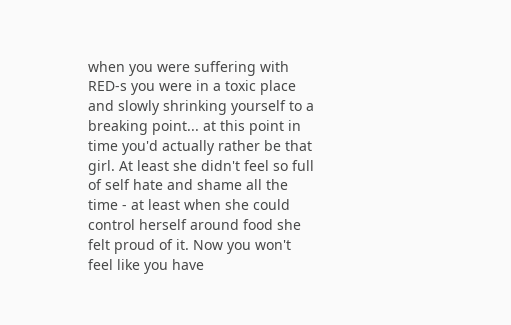when you were suffering with RED-s you were in a toxic place and slowly shrinking yourself to a breaking point... at this point in time you'd actually rather be that girl. At least she didn't feel so full of self hate and shame all the time - at least when she could control herself around food she felt proud of it. Now you won't feel like you have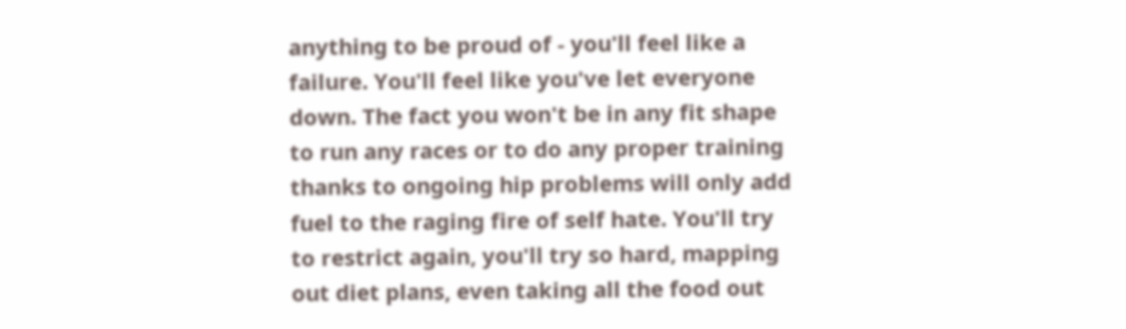anything to be proud of - you'll feel like a failure. You'll feel like you've let everyone down. The fact you won't be in any fit shape to run any races or to do any proper training thanks to ongoing hip problems will only add fuel to the raging fire of self hate. You'll try to restrict again, you'll try so hard, mapping out diet plans, even taking all the food out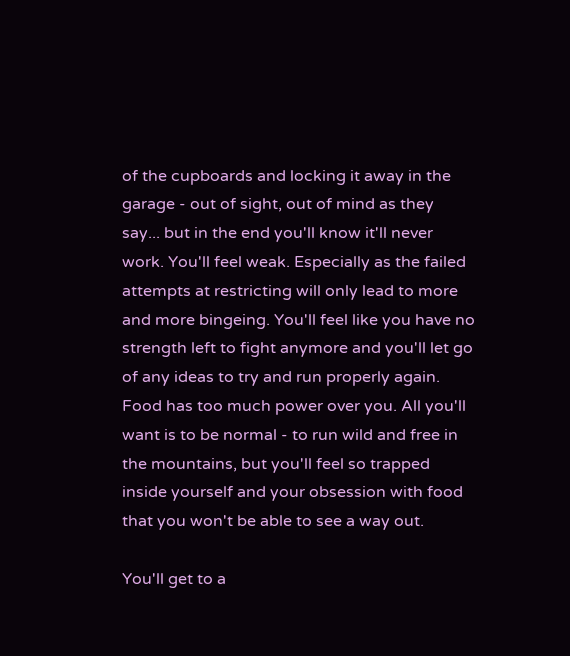of the cupboards and locking it away in the garage - out of sight, out of mind as they say... but in the end you'll know it'll never work. You'll feel weak. Especially as the failed attempts at restricting will only lead to more and more bingeing. You'll feel like you have no strength left to fight anymore and you'll let go of any ideas to try and run properly again. Food has too much power over you. All you'll want is to be normal - to run wild and free in the mountains, but you'll feel so trapped inside yourself and your obsession with food that you won't be able to see a way out.

You'll get to a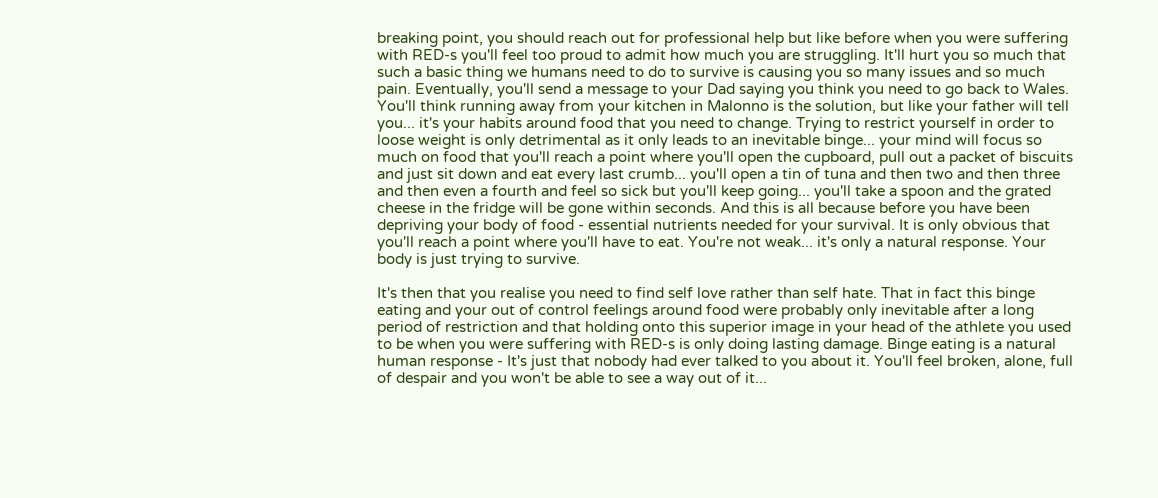breaking point, you should reach out for professional help but like before when you were suffering with RED-s you'll feel too proud to admit how much you are struggling. It'll hurt you so much that such a basic thing we humans need to do to survive is causing you so many issues and so much pain. Eventually, you'll send a message to your Dad saying you think you need to go back to Wales. You'll think running away from your kitchen in Malonno is the solution, but like your father will tell you... it's your habits around food that you need to change. Trying to restrict yourself in order to loose weight is only detrimental as it only leads to an inevitable binge... your mind will focus so much on food that you'll reach a point where you'll open the cupboard, pull out a packet of biscuits and just sit down and eat every last crumb... you'll open a tin of tuna and then two and then three and then even a fourth and feel so sick but you'll keep going... you'll take a spoon and the grated cheese in the fridge will be gone within seconds. And this is all because before you have been depriving your body of food - essential nutrients needed for your survival. It is only obvious that you'll reach a point where you'll have to eat. You're not weak... it's only a natural response. Your body is just trying to survive.

It's then that you realise you need to find self love rather than self hate. That in fact this binge eating and your out of control feelings around food were probably only inevitable after a long period of restriction and that holding onto this superior image in your head of the athlete you used to be when you were suffering with RED-s is only doing lasting damage. Binge eating is a natural human response - It's just that nobody had ever talked to you about it. You'll feel broken, alone, full of despair and you won't be able to see a way out of it...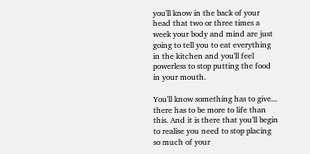you'll know in the back of your head that two or three times a week your body and mind are just going to tell you to eat everything in the kitchen and you'll feel powerless to stop putting the food in your mouth.

You'll know something has to give... there has to be more to life than this. And it is there that you'll begin to realise you need to stop placing so much of your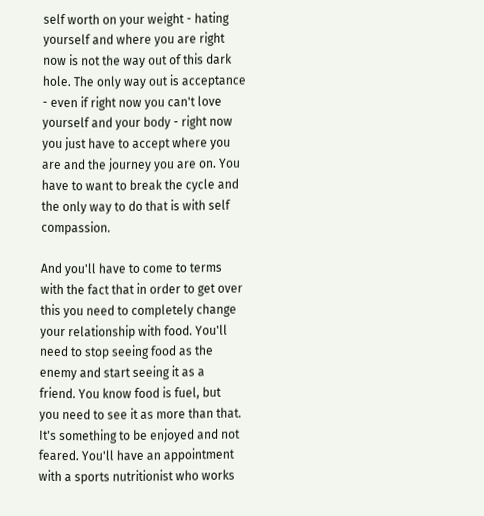self worth on your weight - hating yourself and where you are right now is not the way out of this dark hole. The only way out is acceptance - even if right now you can't love yourself and your body - right now you just have to accept where you are and the journey you are on. You have to want to break the cycle and the only way to do that is with self compassion.

And you'll have to come to terms with the fact that in order to get over this you need to completely change your relationship with food. You'll need to stop seeing food as the enemy and start seeing it as a friend. You know food is fuel, but you need to see it as more than that. It's something to be enjoyed and not feared. You'll have an appointment with a sports nutritionist who works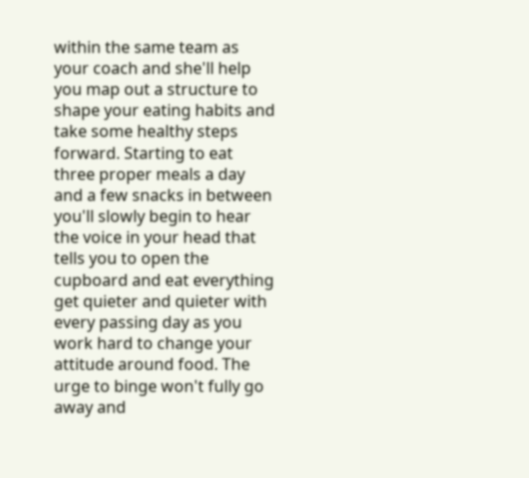within the same team as your coach and she'll help you map out a structure to shape your eating habits and take some healthy steps forward. Starting to eat three proper meals a day and a few snacks in between you'll slowly begin to hear the voice in your head that tells you to open the cupboard and eat everything get quieter and quieter with every passing day as you work hard to change your attitude around food. The urge to binge won't fully go away and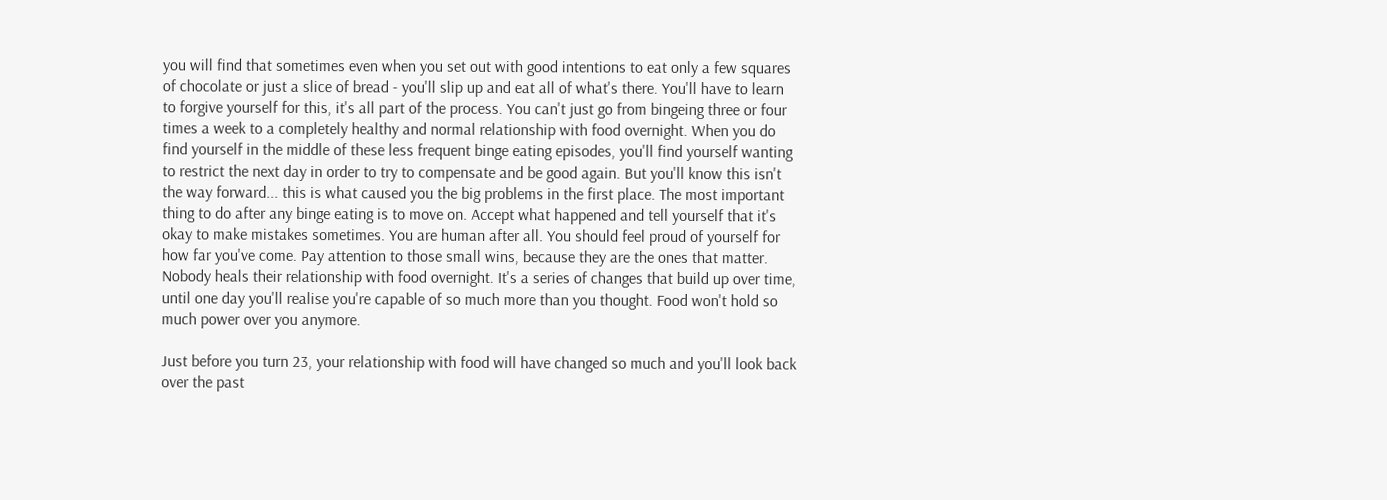you will find that sometimes even when you set out with good intentions to eat only a few squares of chocolate or just a slice of bread - you'll slip up and eat all of what's there. You'll have to learn to forgive yourself for this, it's all part of the process. You can't just go from bingeing three or four times a week to a completely healthy and normal relationship with food overnight. When you do find yourself in the middle of these less frequent binge eating episodes, you'll find yourself wanting to restrict the next day in order to try to compensate and be good again. But you'll know this isn't the way forward... this is what caused you the big problems in the first place. The most important thing to do after any binge eating is to move on. Accept what happened and tell yourself that it's okay to make mistakes sometimes. You are human after all. You should feel proud of yourself for how far you've come. Pay attention to those small wins, because they are the ones that matter. Nobody heals their relationship with food overnight. It's a series of changes that build up over time, until one day you'll realise you're capable of so much more than you thought. Food won't hold so much power over you anymore.

Just before you turn 23, your relationship with food will have changed so much and you'll look back over the past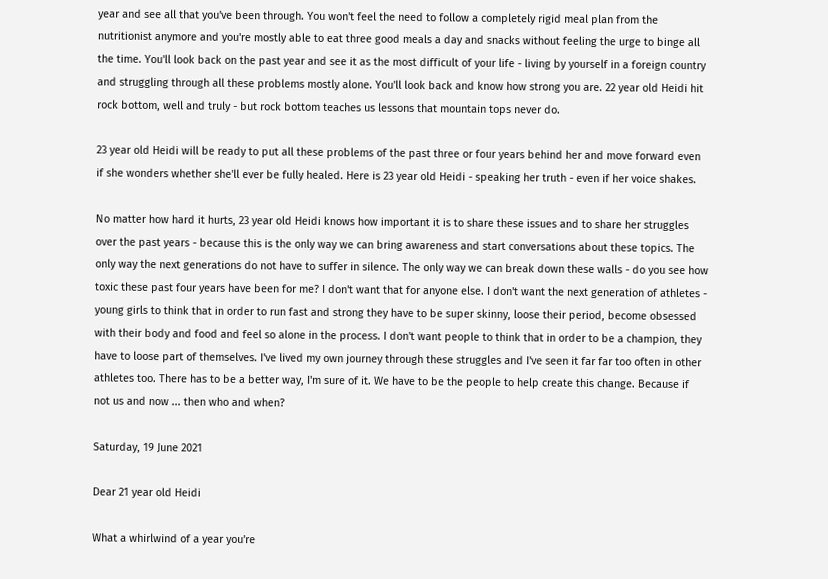year and see all that you've been through. You won't feel the need to follow a completely rigid meal plan from the nutritionist anymore and you're mostly able to eat three good meals a day and snacks without feeling the urge to binge all the time. You'll look back on the past year and see it as the most difficult of your life - living by yourself in a foreign country and struggling through all these problems mostly alone. You'll look back and know how strong you are. 22 year old Heidi hit rock bottom, well and truly - but rock bottom teaches us lessons that mountain tops never do.

23 year old Heidi will be ready to put all these problems of the past three or four years behind her and move forward even if she wonders whether she'll ever be fully healed. Here is 23 year old Heidi - speaking her truth - even if her voice shakes.

No matter how hard it hurts, 23 year old Heidi knows how important it is to share these issues and to share her struggles over the past years - because this is the only way we can bring awareness and start conversations about these topics. The only way the next generations do not have to suffer in silence. The only way we can break down these walls - do you see how toxic these past four years have been for me? I don't want that for anyone else. I don't want the next generation of athletes - young girls to think that in order to run fast and strong they have to be super skinny, loose their period, become obsessed with their body and food and feel so alone in the process. I don't want people to think that in order to be a champion, they have to loose part of themselves. I've lived my own journey through these struggles and I've seen it far far too often in other athletes too. There has to be a better way, I'm sure of it. We have to be the people to help create this change. Because if not us and now ... then who and when?

Saturday, 19 June 2021

Dear 21 year old Heidi

What a whirlwind of a year you're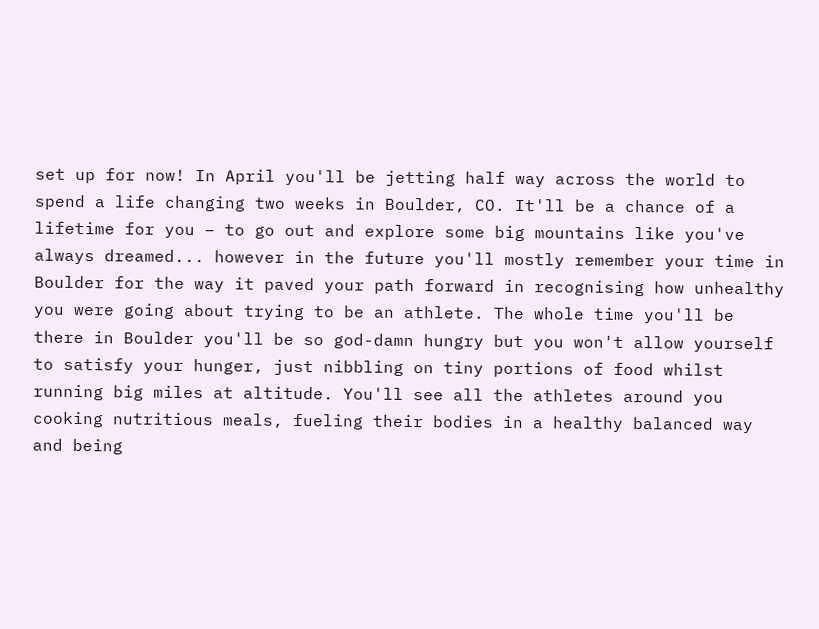set up for now! In April you'll be jetting half way across the world to spend a life changing two weeks in Boulder, CO. It'll be a chance of a lifetime for you – to go out and explore some big mountains like you've always dreamed... however in the future you'll mostly remember your time in Boulder for the way it paved your path forward in recognising how unhealthy you were going about trying to be an athlete. The whole time you'll be there in Boulder you'll be so god-damn hungry but you won't allow yourself to satisfy your hunger, just nibbling on tiny portions of food whilst running big miles at altitude. You'll see all the athletes around you cooking nutritious meals, fueling their bodies in a healthy balanced way and being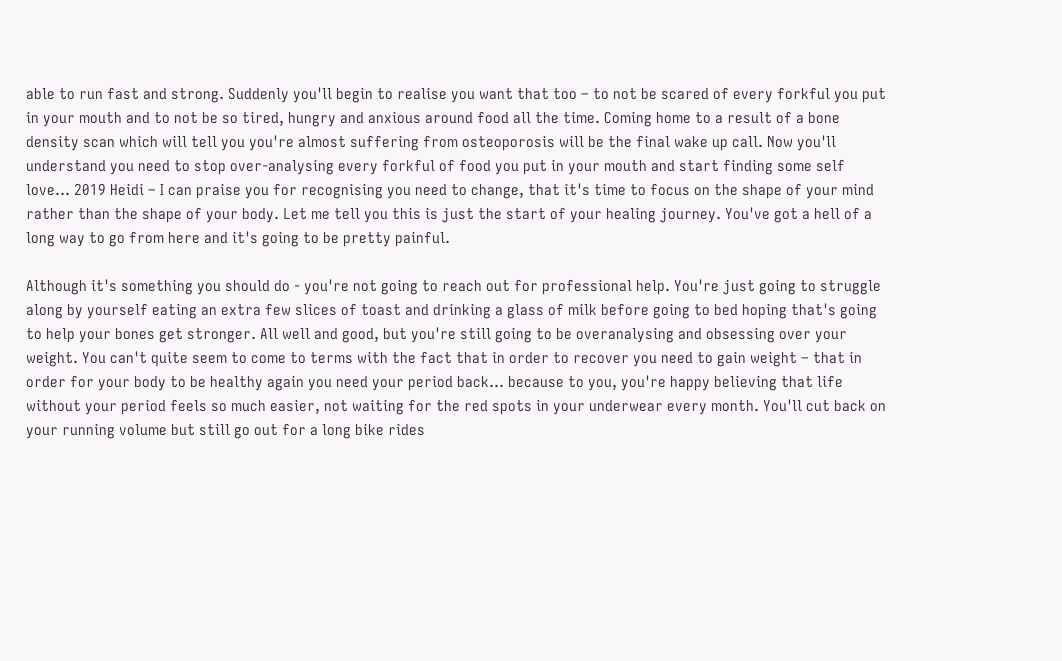able to run fast and strong. Suddenly you'll begin to realise you want that too – to not be scared of every forkful you put in your mouth and to not be so tired, hungry and anxious around food all the time. Coming home to a result of a bone density scan which will tell you you're almost suffering from osteoporosis will be the final wake up call. Now you'll understand you need to stop over-analysing every forkful of food you put in your mouth and start finding some self love... 2019 Heidi – I can praise you for recognising you need to change, that it's time to focus on the shape of your mind rather than the shape of your body. Let me tell you this is just the start of your healing journey. You've got a hell of a long way to go from here and it's going to be pretty painful.

Although it's something you should do - you're not going to reach out for professional help. You're just going to struggle along by yourself eating an extra few slices of toast and drinking a glass of milk before going to bed hoping that's going to help your bones get stronger. All well and good, but you're still going to be overanalysing and obsessing over your weight. You can't quite seem to come to terms with the fact that in order to recover you need to gain weight – that in order for your body to be healthy again you need your period back... because to you, you're happy believing that life without your period feels so much easier, not waiting for the red spots in your underwear every month. You'll cut back on your running volume but still go out for a long bike rides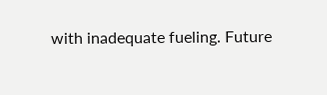with inadequate fueling. Future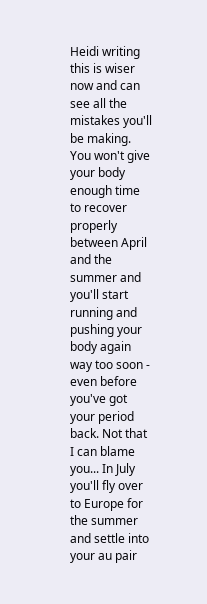Heidi writing this is wiser now and can see all the mistakes you'll be making. You won't give your body enough time to recover properly between April and the summer and you'll start running and pushing your body again way too soon - even before you've got your period back. Not that I can blame you... In July you'll fly over to Europe for the summer and settle into your au pair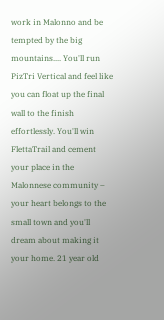work in Malonno and be tempted by the big mountains.... You'll run PizTri Vertical and feel like you can float up the final wall to the finish effortlessly. You'll win FlettaTrail and cement your place in the Malonnese community – your heart belongs to the small town and you'll dream about making it your home. 21 year old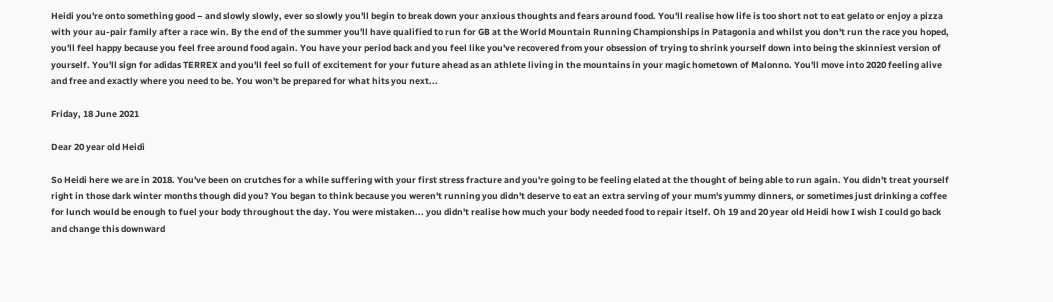Heidi you're onto something good – and slowly slowly, ever so slowly you'll begin to break down your anxious thoughts and fears around food. You'll realise how life is too short not to eat gelato or enjoy a pizza with your au-pair family after a race win. By the end of the summer you'll have qualified to run for GB at the World Mountain Running Championships in Patagonia and whilst you don't run the race you hoped, you'll feel happy because you feel free around food again. You have your period back and you feel like you've recovered from your obsession of trying to shrink yourself down into being the skinniest version of yourself. You'll sign for adidas TERREX and you'll feel so full of excitement for your future ahead as an athlete living in the mountains in your magic hometown of Malonno. You'll move into 2020 feeling alive and free and exactly where you need to be. You won't be prepared for what hits you next...

Friday, 18 June 2021

Dear 20 year old Heidi

So Heidi here we are in 2018. You've been on crutches for a while suffering with your first stress fracture and you're going to be feeling elated at the thought of being able to run again. You didn't treat yourself right in those dark winter months though did you? You began to think because you weren't running you didn't deserve to eat an extra serving of your mum's yummy dinners, or sometimes just drinking a coffee for lunch would be enough to fuel your body throughout the day. You were mistaken... you didn't realise how much your body needed food to repair itself. Oh 19 and 20 year old Heidi how I wish I could go back and change this downward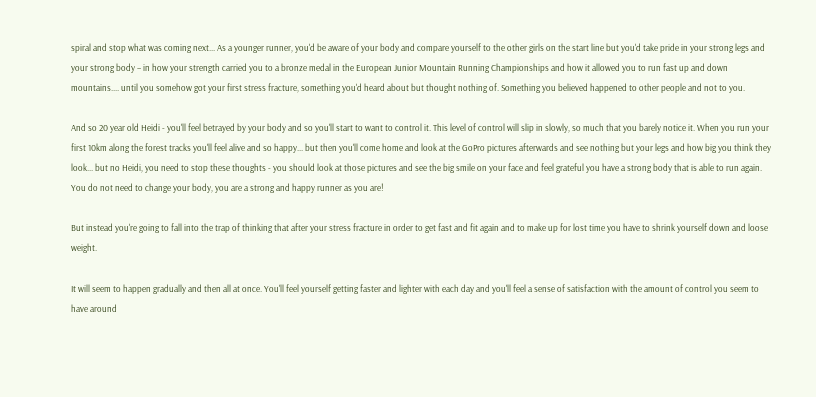spiral and stop what was coming next... As a younger runner, you'd be aware of your body and compare yourself to the other girls on the start line but you'd take pride in your strong legs and your strong body – in how your strength carried you to a bronze medal in the European Junior Mountain Running Championships and how it allowed you to run fast up and down mountains.... until you somehow got your first stress fracture, something you'd heard about but thought nothing of. Something you believed happened to other people and not to you.

And so 20 year old Heidi - you'll feel betrayed by your body and so you'll start to want to control it. This level of control will slip in slowly, so much that you barely notice it. When you run your first 10km along the forest tracks you'll feel alive and so happy... but then you'll come home and look at the GoPro pictures afterwards and see nothing but your legs and how big you think they look... but no Heidi, you need to stop these thoughts - you should look at those pictures and see the big smile on your face and feel grateful you have a strong body that is able to run again. You do not need to change your body, you are a strong and happy runner as you are!

But instead you're going to fall into the trap of thinking that after your stress fracture in order to get fast and fit again and to make up for lost time you have to shrink yourself down and loose weight.

It will seem to happen gradually and then all at once. You'll feel yourself getting faster and lighter with each day and you'll feel a sense of satisfaction with the amount of control you seem to have around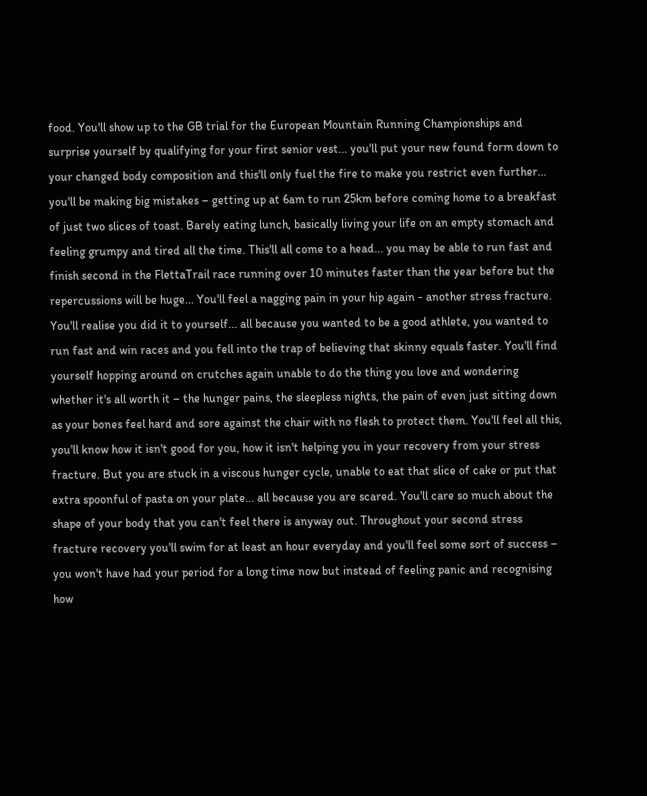food. You'll show up to the GB trial for the European Mountain Running Championships and surprise yourself by qualifying for your first senior vest... you'll put your new found form down to your changed body composition and this'll only fuel the fire to make you restrict even further... you'll be making big mistakes – getting up at 6am to run 25km before coming home to a breakfast of just two slices of toast. Barely eating lunch, basically living your life on an empty stomach and feeling grumpy and tired all the time. This'll all come to a head... you may be able to run fast and finish second in the FlettaTrail race running over 10 minutes faster than the year before but the repercussions will be huge... You'll feel a nagging pain in your hip again - another stress fracture. You'll realise you did it to yourself... all because you wanted to be a good athlete, you wanted to run fast and win races and you fell into the trap of believing that skinny equals faster. You'll find yourself hopping around on crutches again unable to do the thing you love and wondering whether it's all worth it – the hunger pains, the sleepless nights, the pain of even just sitting down as your bones feel hard and sore against the chair with no flesh to protect them. You'll feel all this, you'll know how it isn't good for you, how it isn't helping you in your recovery from your stress fracture. But you are stuck in a viscous hunger cycle, unable to eat that slice of cake or put that extra spoonful of pasta on your plate... all because you are scared. You'll care so much about the shape of your body that you can't feel there is anyway out. Throughout your second stress fracture recovery you'll swim for at least an hour everyday and you'll feel some sort of success – you won't have had your period for a long time now but instead of feeling panic and recognising how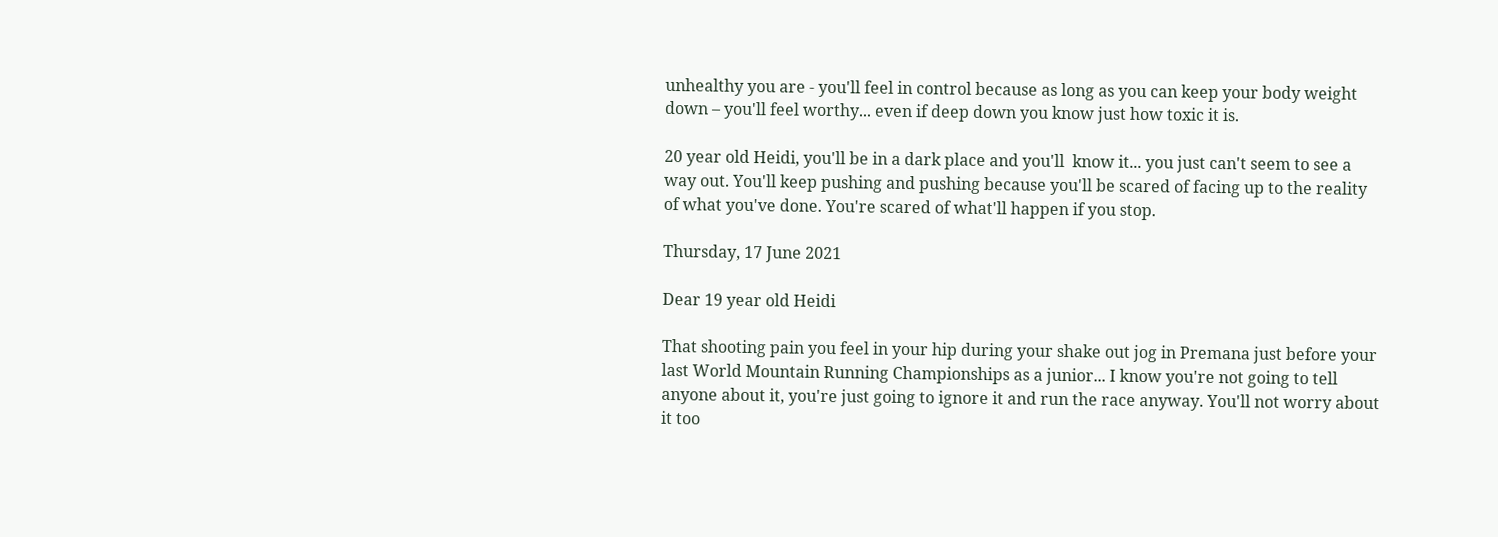unhealthy you are - you'll feel in control because as long as you can keep your body weight down – you'll feel worthy... even if deep down you know just how toxic it is.

20 year old Heidi, you'll be in a dark place and you'll  know it... you just can't seem to see a way out. You'll keep pushing and pushing because you'll be scared of facing up to the reality of what you've done. You're scared of what'll happen if you stop.

Thursday, 17 June 2021

Dear 19 year old Heidi

That shooting pain you feel in your hip during your shake out jog in Premana just before your last World Mountain Running Championships as a junior... I know you're not going to tell anyone about it, you're just going to ignore it and run the race anyway. You'll not worry about it too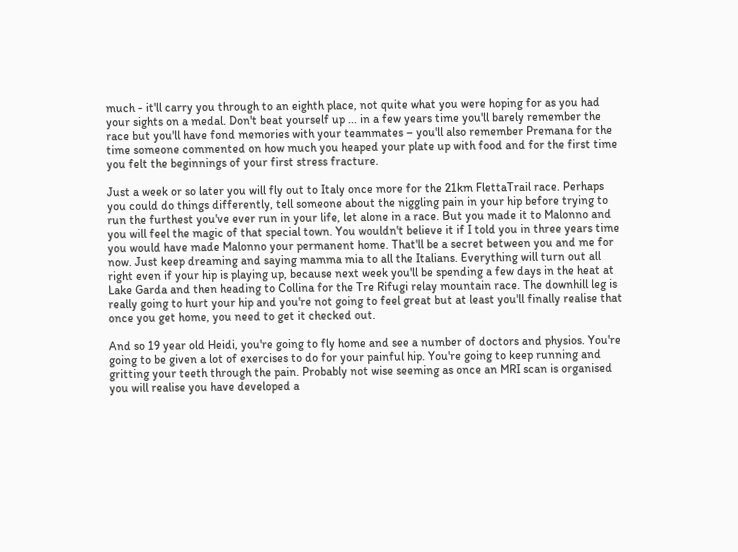much - it'll carry you through to an eighth place, not quite what you were hoping for as you had your sights on a medal. Don't beat yourself up ... in a few years time you'll barely remember the race but you'll have fond memories with your teammates – you'll also remember Premana for the time someone commented on how much you heaped your plate up with food and for the first time you felt the beginnings of your first stress fracture.

Just a week or so later you will fly out to Italy once more for the 21km FlettaTrail race. Perhaps you could do things differently, tell someone about the niggling pain in your hip before trying to run the furthest you've ever run in your life, let alone in a race. But you made it to Malonno and you will feel the magic of that special town. You wouldn't believe it if I told you in three years time you would have made Malonno your permanent home. That'll be a secret between you and me for now. Just keep dreaming and saying mamma mia to all the Italians. Everything will turn out all right even if your hip is playing up, because next week you'll be spending a few days in the heat at Lake Garda and then heading to Collina for the Tre Rifugi relay mountain race. The downhill leg is really going to hurt your hip and you're not going to feel great but at least you'll finally realise that once you get home, you need to get it checked out.

And so 19 year old Heidi, you're going to fly home and see a number of doctors and physios. You're going to be given a lot of exercises to do for your painful hip. You're going to keep running and gritting your teeth through the pain. Probably not wise seeming as once an MRI scan is organised you will realise you have developed a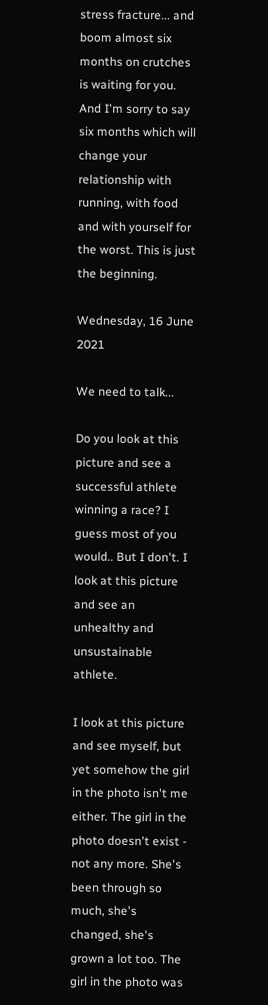stress fracture... and boom almost six months on crutches is waiting for you. And I'm sorry to say six months which will change your relationship with running, with food and with yourself for the worst. This is just the beginning.

Wednesday, 16 June 2021

We need to talk...

Do you look at this picture and see a successful athlete winning a race? I guess most of you would.. But I don't. I look at this picture and see an unhealthy and unsustainable athlete.

I look at this picture and see myself, but yet somehow the girl in the photo isn't me either. The girl in the photo doesn't exist - not any more. She's been through so much, she's changed, she's grown a lot too. The girl in the photo was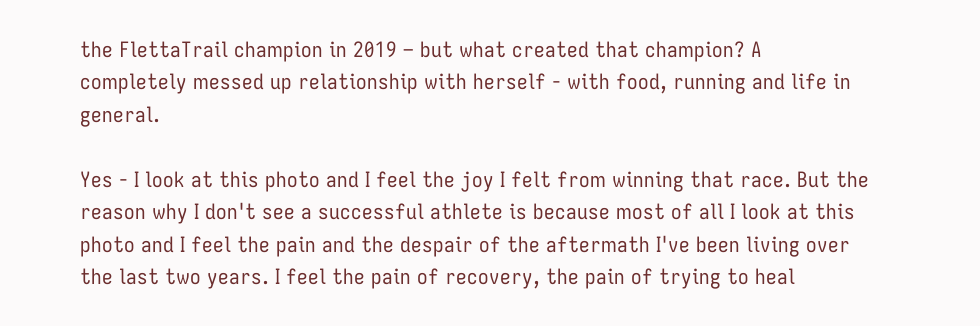the FlettaTrail champion in 2019 – but what created that champion? A completely messed up relationship with herself - with food, running and life in general.

Yes - I look at this photo and I feel the joy I felt from winning that race. But the reason why I don't see a successful athlete is because most of all I look at this photo and I feel the pain and the despair of the aftermath I've been living over the last two years. I feel the pain of recovery, the pain of trying to heal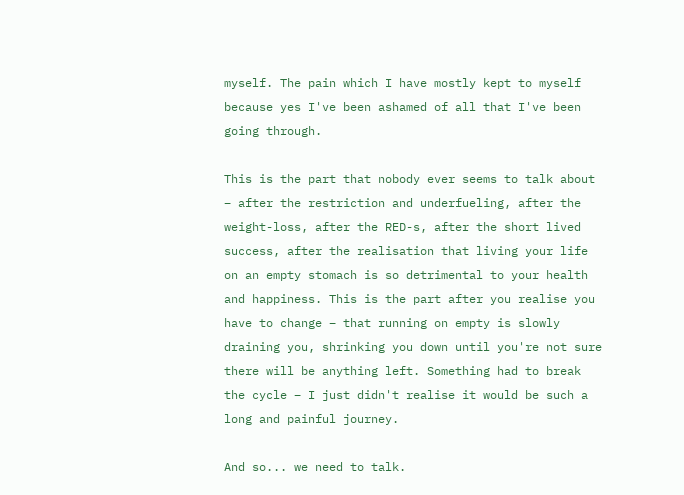myself. The pain which I have mostly kept to myself because yes I've been ashamed of all that I've been going through.

This is the part that nobody ever seems to talk about – after the restriction and underfueling, after the weight-loss, after the RED-s, after the short lived success, after the realisation that living your life on an empty stomach is so detrimental to your health and happiness. This is the part after you realise you have to change – that running on empty is slowly draining you, shrinking you down until you're not sure there will be anything left. Something had to break the cycle – I just didn't realise it would be such a long and painful journey.

And so... we need to talk.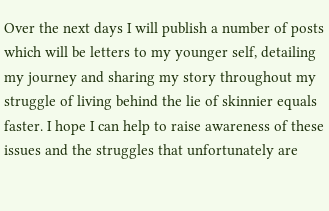Over the next days I will publish a number of posts which will be letters to my younger self, detailing my journey and sharing my story throughout my struggle of living behind the lie of skinnier equals faster. I hope I can help to raise awareness of these issues and the struggles that unfortunately are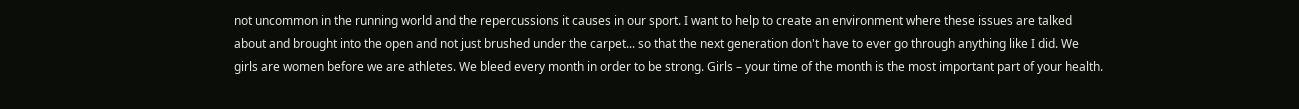not uncommon in the running world and the repercussions it causes in our sport. I want to help to create an environment where these issues are talked about and brought into the open and not just brushed under the carpet... so that the next generation don't have to ever go through anything like I did. We girls are women before we are athletes. We bleed every month in order to be strong. Girls – your time of the month is the most important part of your health.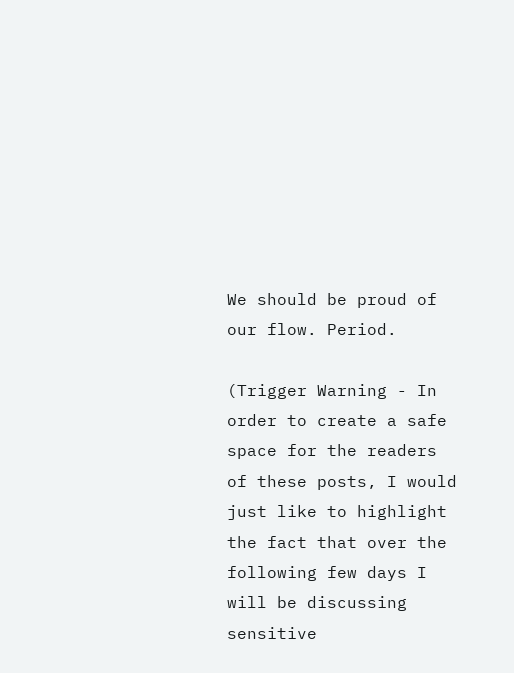We should be proud of our flow. Period.

(Trigger Warning - In order to create a safe space for the readers of these posts, I would just like to highlight the fact that over the following few days I will be discussing sensitive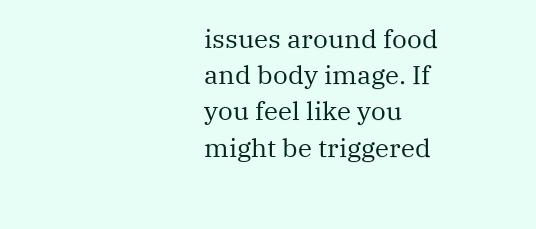issues around food and body image. If you feel like you might be triggered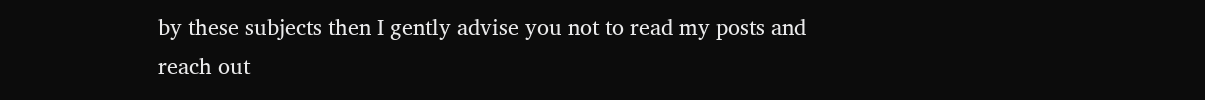by these subjects then I gently advise you not to read my posts and reach out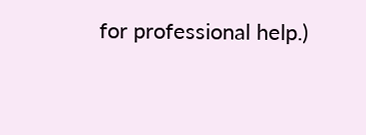for professional help.)